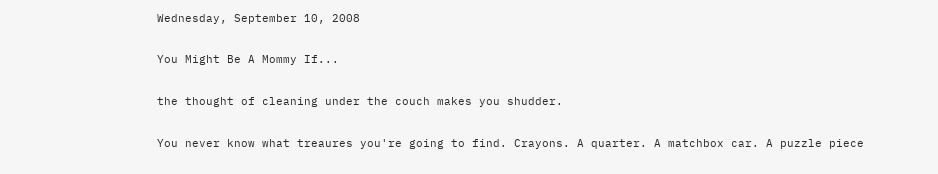Wednesday, September 10, 2008

You Might Be A Mommy If...

the thought of cleaning under the couch makes you shudder.

You never know what treaures you're going to find. Crayons. A quarter. A matchbox car. A puzzle piece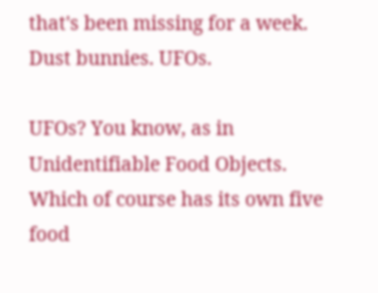that's been missing for a week. Dust bunnies. UFOs.

UFOs? You know, as in Unidentifiable Food Objects. Which of course has its own five food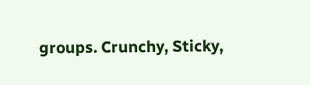groups. Crunchy, Sticky,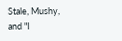Stale, Mushy, and "I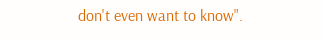don't even want to know".